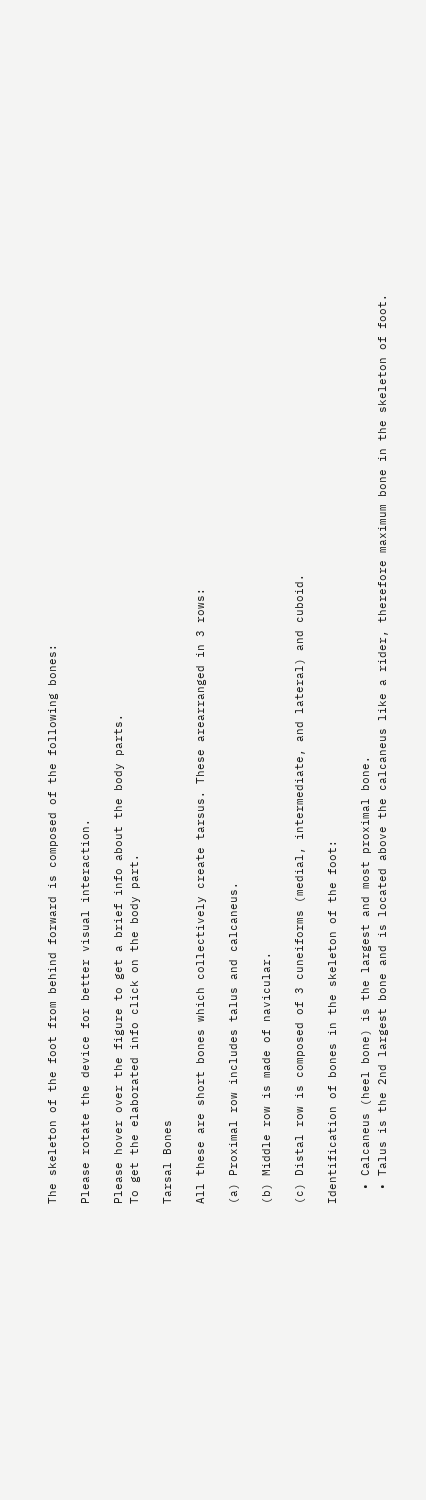The skeleton of the foot from behind forward is composed of the following bones:

Please rotate the device for better visual interaction.

Please hover over the figure to get a brief info about the body parts.
To get the elaborated info click on the body part.

Tarsal Bones

All these are short bones which collectively create tarsus. These arearranged in 3 rows:

(a) Proximal row includes talus and calcaneus.

(b) Middle row is made of navicular.

(c) Distal row is composed of 3 cuneiforms (medial, intermediate, and lateral) and cuboid.

Identification of bones in the skeleton of the foot:

  • Calcaneus (heel bone) is the largest and most proximal bone.
  • Talus is the 2nd largest bone and is located above the calcaneus like a rider, therefore maximum bone in the skeleton of foot.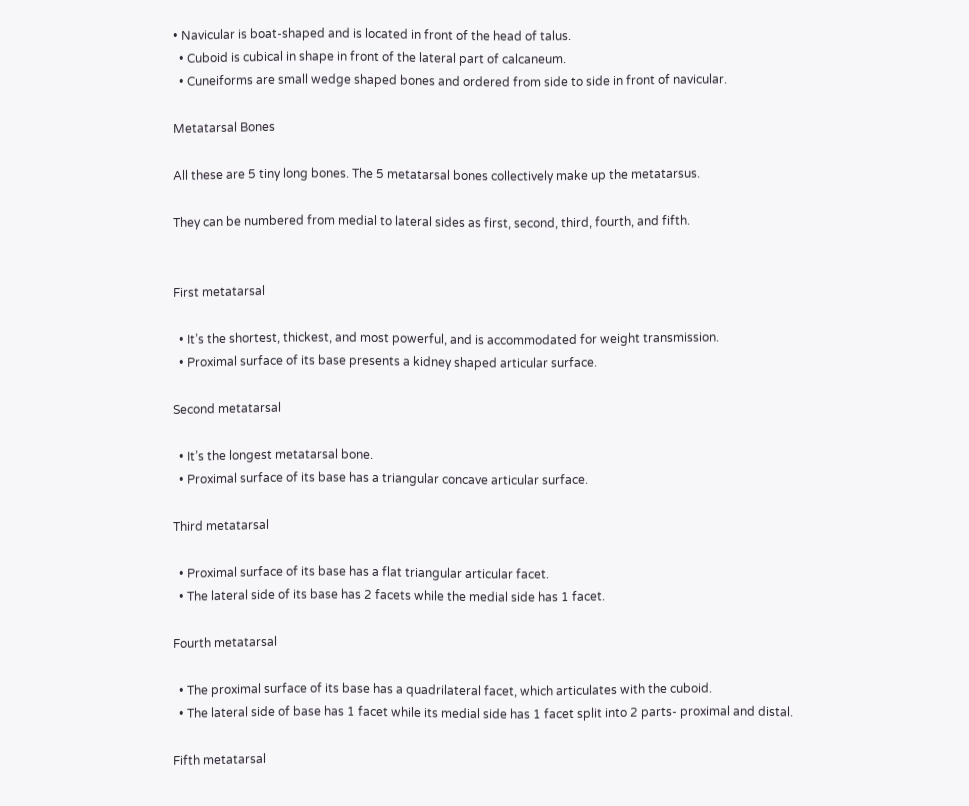• Navicular is boat-shaped and is located in front of the head of talus.
  • Cuboid is cubical in shape in front of the lateral part of calcaneum.
  • Cuneiforms are small wedge shaped bones and ordered from side to side in front of navicular.

Metatarsal Bones

All these are 5 tiny long bones. The 5 metatarsal bones collectively make up the metatarsus.

They can be numbered from medial to lateral sides as first, second, third, fourth, and fifth.


First metatarsal

  • It’s the shortest, thickest, and most powerful, and is accommodated for weight transmission.
  • Proximal surface of its base presents a kidney shaped articular surface.

Second metatarsal

  • It’s the longest metatarsal bone.
  • Proximal surface of its base has a triangular concave articular surface.

Third metatarsal

  • Proximal surface of its base has a flat triangular articular facet.
  • The lateral side of its base has 2 facets while the medial side has 1 facet.

Fourth metatarsal

  • The proximal surface of its base has a quadrilateral facet, which articulates with the cuboid.
  • The lateral side of base has 1 facet while its medial side has 1 facet split into 2 parts- proximal and distal.

Fifth metatarsal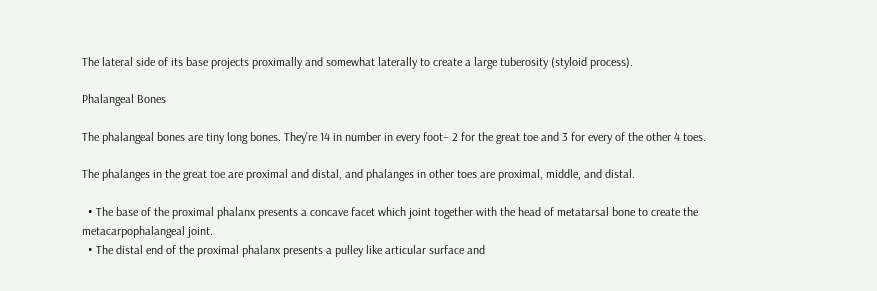The lateral side of its base projects proximally and somewhat laterally to create a large tuberosity (styloid process).

Phalangeal Bones

The phalangeal bones are tiny long bones. They’re 14 in number in every foot– 2 for the great toe and 3 for every of the other 4 toes.

The phalanges in the great toe are proximal and distal, and phalanges in other toes are proximal, middle, and distal.

  • The base of the proximal phalanx presents a concave facet which joint together with the head of metatarsal bone to create the metacarpophalangeal joint.
  • The distal end of the proximal phalanx presents a pulley like articular surface and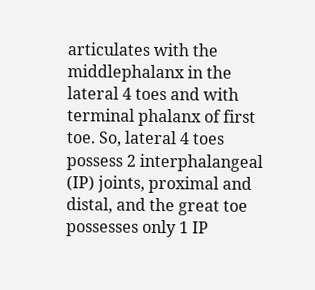articulates with the middlephalanx in the lateral 4 toes and with terminal phalanx of first toe. So, lateral 4 toes possess 2 interphalangeal (IP) joints, proximal and distal, and the great toe possesses only 1 IP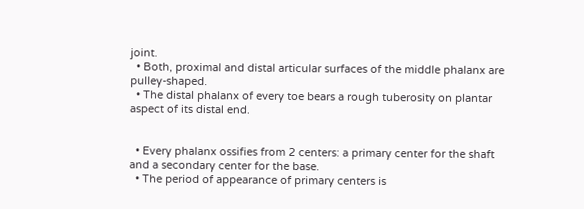joint.
  • Both, proximal and distal articular surfaces of the middle phalanx are pulley-shaped.
  • The distal phalanx of every toe bears a rough tuberosity on plantar aspect of its distal end.


  • Every phalanx ossifies from 2 centers: a primary center for the shaft and a secondary center for the base.
  • The period of appearance of primary centers is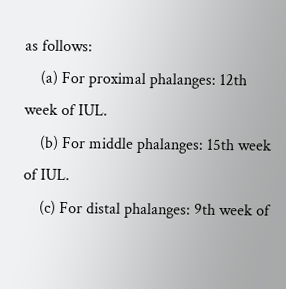as follows:
    (a) For proximal phalanges: 12th week of IUL.
    (b) For middle phalanges: 15th week of IUL.
    (c) For distal phalanges: 9th week of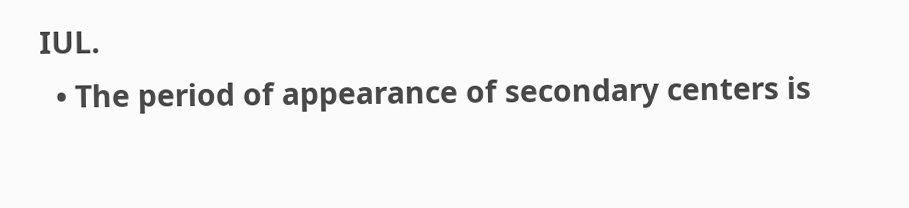IUL.
  • The period of appearance of secondary centers is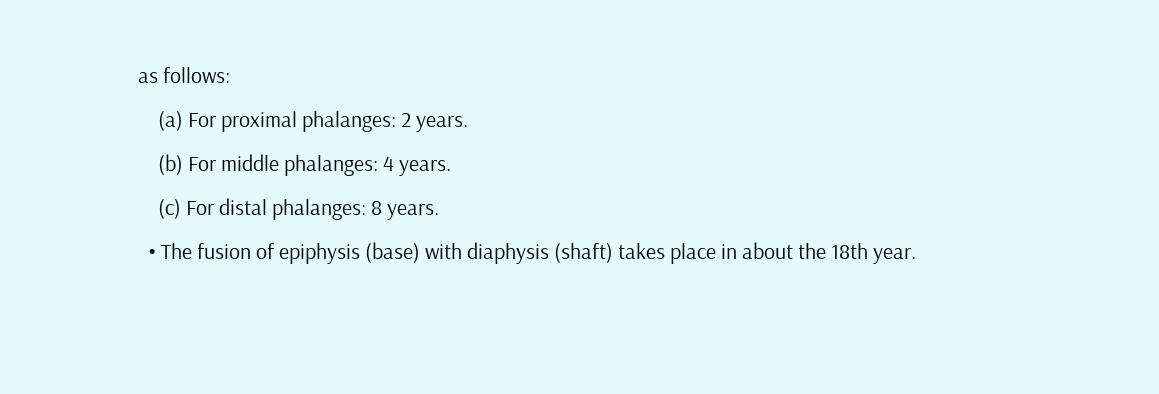as follows:
    (a) For proximal phalanges: 2 years.
    (b) For middle phalanges: 4 years.
    (c) For distal phalanges: 8 years.
  • The fusion of epiphysis (base) with diaphysis (shaft) takes place in about the 18th year.